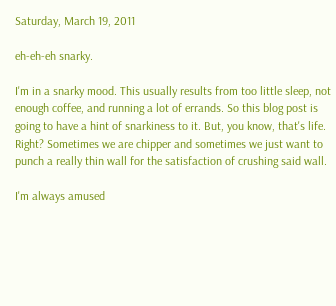Saturday, March 19, 2011

eh-eh-eh snarky.

I'm in a snarky mood. This usually results from too little sleep, not enough coffee, and running a lot of errands. So this blog post is going to have a hint of snarkiness to it. But, you know, that's life. Right? Sometimes we are chipper and sometimes we just want to punch a really thin wall for the satisfaction of crushing said wall.

I'm always amused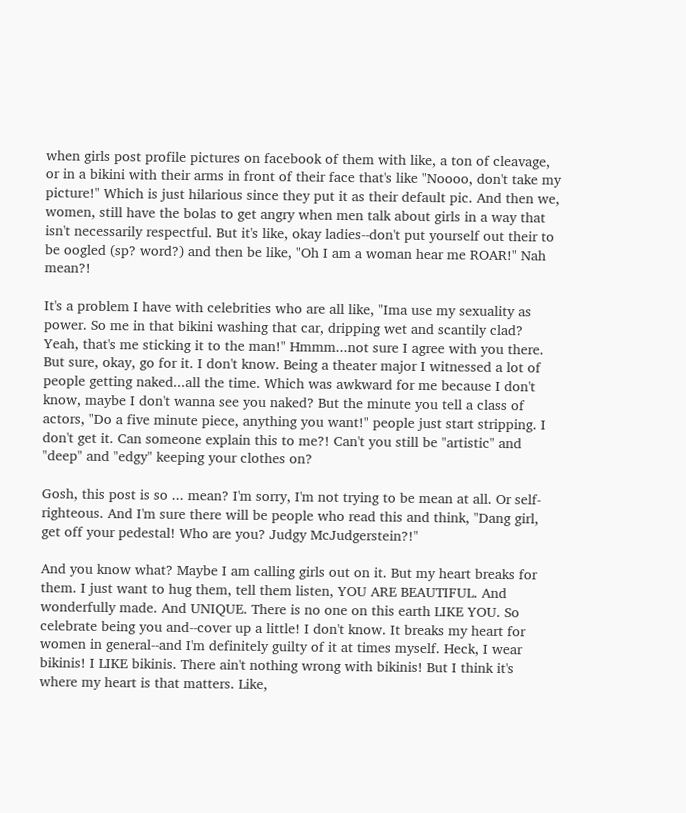when girls post profile pictures on facebook of them with like, a ton of cleavage, or in a bikini with their arms in front of their face that's like "Noooo, don't take my picture!" Which is just hilarious since they put it as their default pic. And then we, women, still have the bolas to get angry when men talk about girls in a way that isn't necessarily respectful. But it's like, okay ladies--don't put yourself out their to be oogled (sp? word?) and then be like, "Oh I am a woman hear me ROAR!" Nah mean?!

It's a problem I have with celebrities who are all like, "Ima use my sexuality as power. So me in that bikini washing that car, dripping wet and scantily clad? Yeah, that's me sticking it to the man!" Hmmm...not sure I agree with you there. But sure, okay, go for it. I don't know. Being a theater major I witnessed a lot of people getting naked...all the time. Which was awkward for me because I don't know, maybe I don't wanna see you naked? But the minute you tell a class of actors, "Do a five minute piece, anything you want!" people just start stripping. I don't get it. Can someone explain this to me?! Can't you still be "artistic" and "deep" and "edgy" keeping your clothes on?

Gosh, this post is so ... mean? I'm sorry, I'm not trying to be mean at all. Or self-righteous. And I'm sure there will be people who read this and think, "Dang girl, get off your pedestal! Who are you? Judgy McJudgerstein?!"

And you know what? Maybe I am calling girls out on it. But my heart breaks for them. I just want to hug them, tell them listen, YOU ARE BEAUTIFUL. And wonderfully made. And UNIQUE. There is no one on this earth LIKE YOU. So celebrate being you and--cover up a little! I don't know. It breaks my heart for women in general--and I'm definitely guilty of it at times myself. Heck, I wear bikinis! I LIKE bikinis. There ain't nothing wrong with bikinis! But I think it's where my heart is that matters. Like,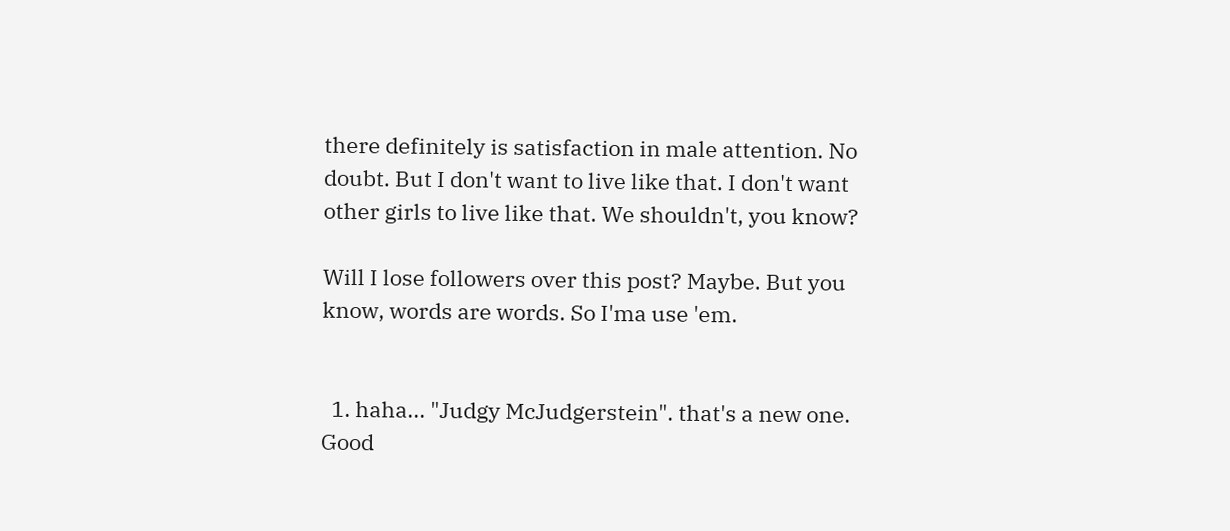there definitely is satisfaction in male attention. No doubt. But I don't want to live like that. I don't want other girls to live like that. We shouldn't, you know?

Will I lose followers over this post? Maybe. But you know, words are words. So I'ma use 'em.


  1. haha... "Judgy McJudgerstein". that's a new one. Good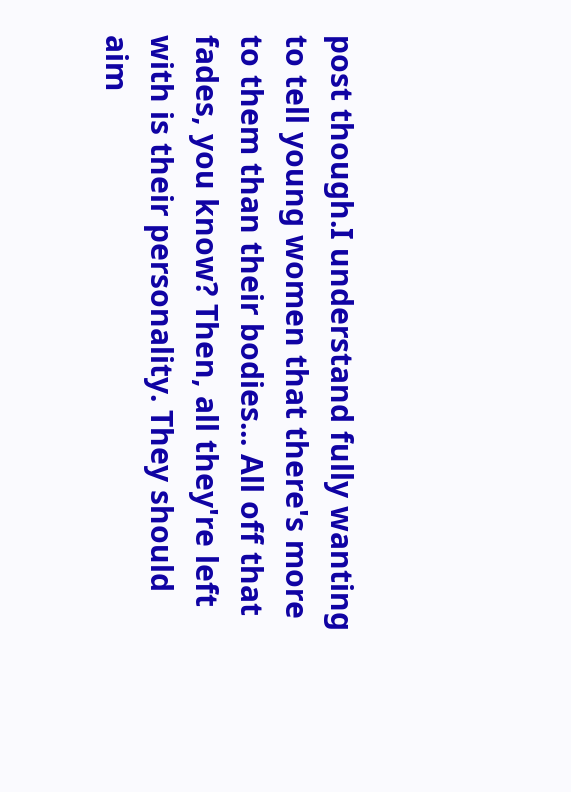post though.I understand fully wanting to tell young women that there's more to them than their bodies... All off that fades, you know? Then, all they're left with is their personality. They should aim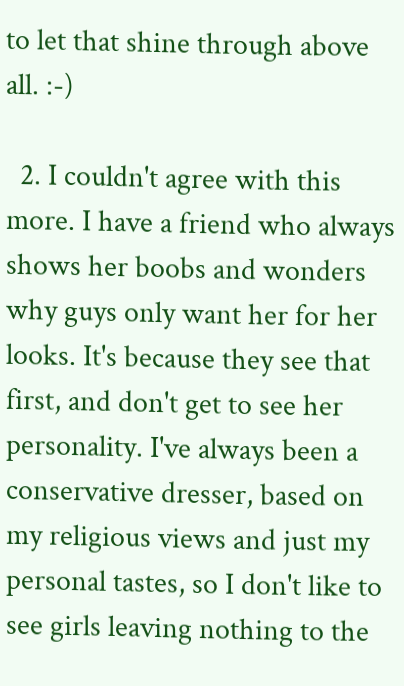to let that shine through above all. :-)

  2. I couldn't agree with this more. I have a friend who always shows her boobs and wonders why guys only want her for her looks. It's because they see that first, and don't get to see her personality. I've always been a conservative dresser, based on my religious views and just my personal tastes, so I don't like to see girls leaving nothing to the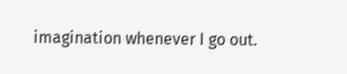imagination whenever I go out.